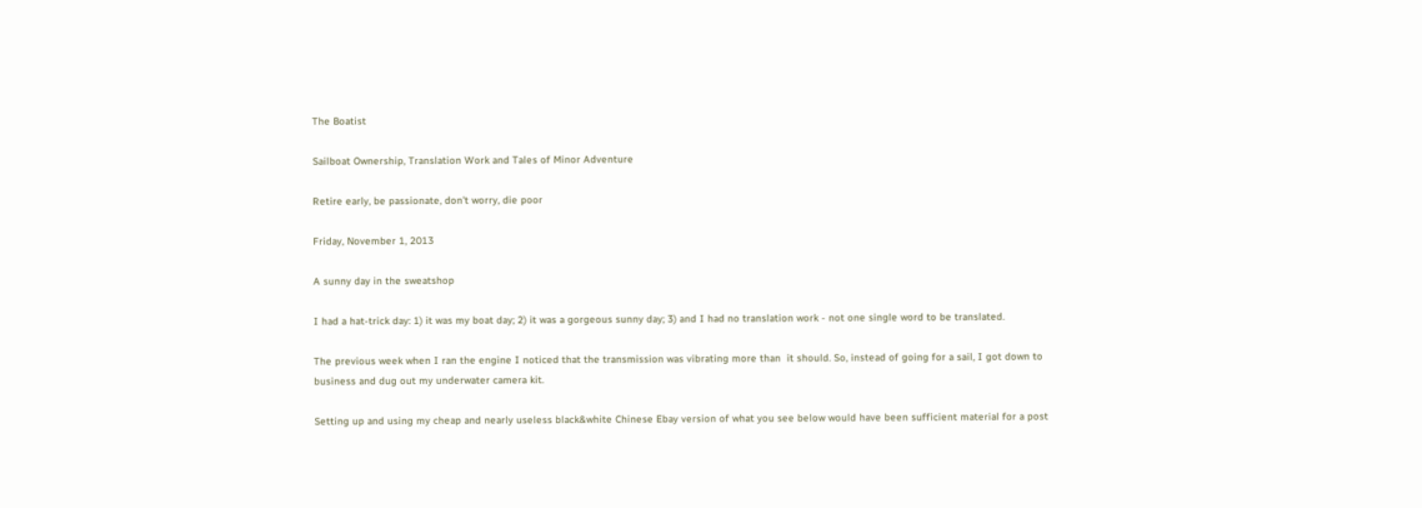The Boatist

Sailboat Ownership, Translation Work and Tales of Minor Adventure

Retire early, be passionate, don't worry, die poor

Friday, November 1, 2013

A sunny day in the sweatshop

I had a hat-trick day: 1) it was my boat day; 2) it was a gorgeous sunny day; 3) and I had no translation work - not one single word to be translated.

The previous week when I ran the engine I noticed that the transmission was vibrating more than  it should. So, instead of going for a sail, I got down to business and dug out my underwater camera kit.

Setting up and using my cheap and nearly useless black&white Chinese Ebay version of what you see below would have been sufficient material for a post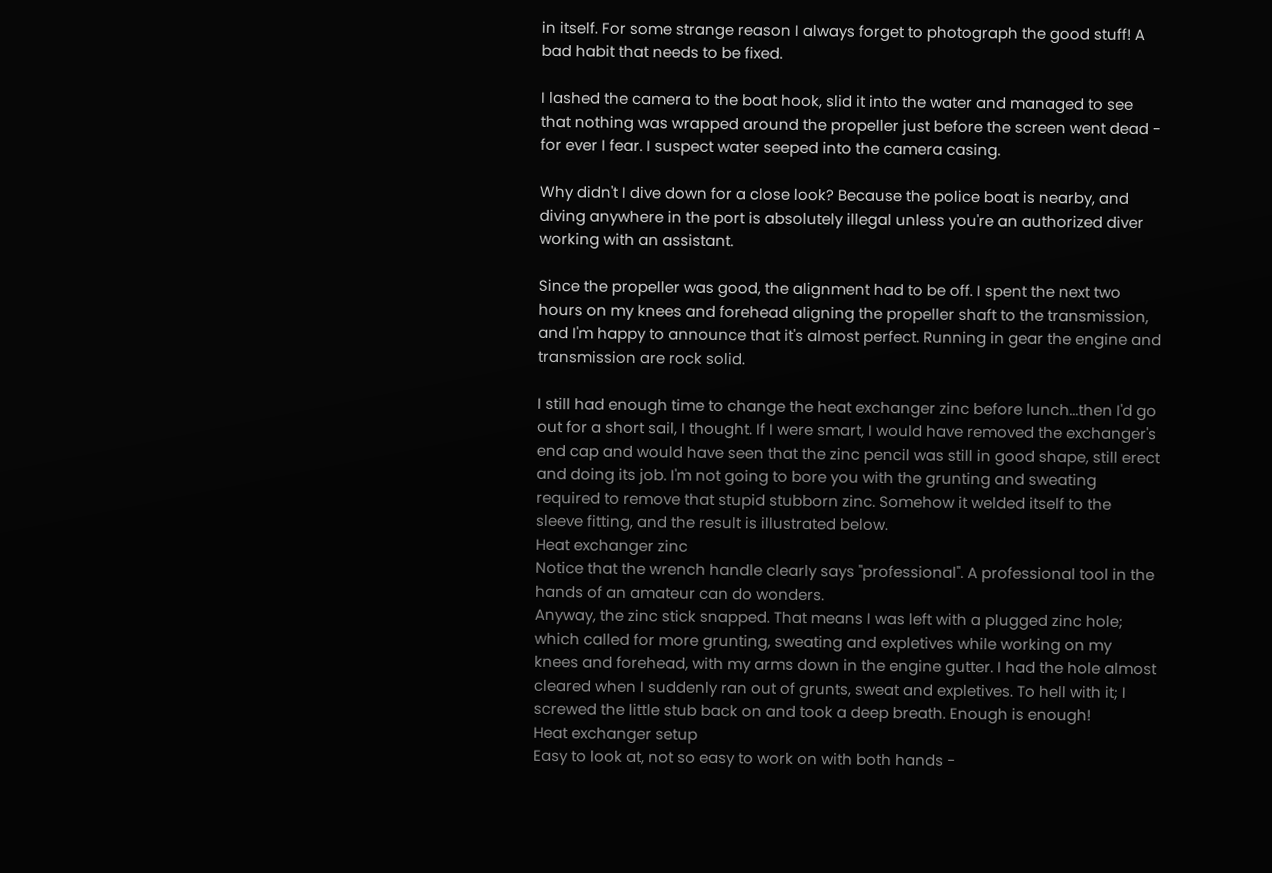in itself. For some strange reason I always forget to photograph the good stuff! A bad habit that needs to be fixed.

I lashed the camera to the boat hook, slid it into the water and managed to see that nothing was wrapped around the propeller just before the screen went dead - for ever I fear. I suspect water seeped into the camera casing.

Why didn't I dive down for a close look? Because the police boat is nearby, and diving anywhere in the port is absolutely illegal unless you're an authorized diver working with an assistant.

Since the propeller was good, the alignment had to be off. I spent the next two hours on my knees and forehead aligning the propeller shaft to the transmission, and I'm happy to announce that it's almost perfect. Running in gear the engine and transmission are rock solid.

I still had enough time to change the heat exchanger zinc before lunch...then I'd go out for a short sail, I thought. If I were smart, I would have removed the exchanger's end cap and would have seen that the zinc pencil was still in good shape, still erect and doing its job. I'm not going to bore you with the grunting and sweating required to remove that stupid stubborn zinc. Somehow it welded itself to the sleeve fitting, and the result is illustrated below.
Heat exchanger zinc
Notice that the wrench handle clearly says "professional". A professional tool in the hands of an amateur can do wonders.
Anyway, the zinc stick snapped. That means I was left with a plugged zinc hole; which called for more grunting, sweating and expletives while working on my knees and forehead, with my arms down in the engine gutter. I had the hole almost cleared when I suddenly ran out of grunts, sweat and expletives. To hell with it; I screwed the little stub back on and took a deep breath. Enough is enough!
Heat exchanger setup
Easy to look at, not so easy to work on with both hands -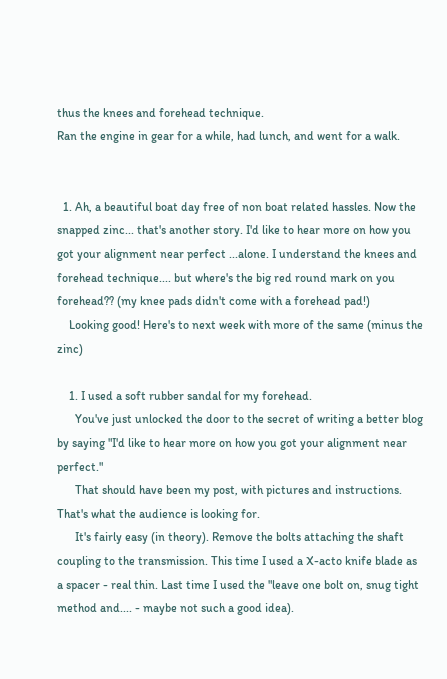thus the knees and forehead technique.
Ran the engine in gear for a while, had lunch, and went for a walk.


  1. Ah, a beautiful boat day free of non boat related hassles. Now the snapped zinc... that's another story. I'd like to hear more on how you got your alignment near perfect ...alone. I understand the knees and forehead technique.... but where's the big red round mark on you forehead?? (my knee pads didn't come with a forehead pad!)
    Looking good! Here's to next week with more of the same (minus the zinc)

    1. I used a soft rubber sandal for my forehead.
      You've just unlocked the door to the secret of writing a better blog by saying "I'd like to hear more on how you got your alignment near perfect."
      That should have been my post, with pictures and instructions. That's what the audience is looking for.
      It's fairly easy (in theory). Remove the bolts attaching the shaft coupling to the transmission. This time I used a X-acto knife blade as a spacer - real thin. Last time I used the "leave one bolt on, snug tight method and.... - maybe not such a good idea).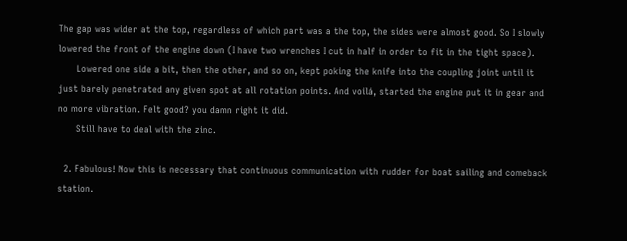The gap was wider at the top, regardless of which part was a the top, the sides were almost good. So I slowly lowered the front of the engine down (I have two wrenches I cut in half in order to fit in the tight space).
      Lowered one side a bit, then the other, and so on, kept poking the knife into the coupling joint until it just barely penetrated any given spot at all rotation points. And voilá, started the engine put it in gear and no more vibration. Felt good? you damn right it did.
      Still have to deal with the zinc.

  2. Fabulous! Now this is necessary that continuous communication with rudder for boat sailing and comeback station.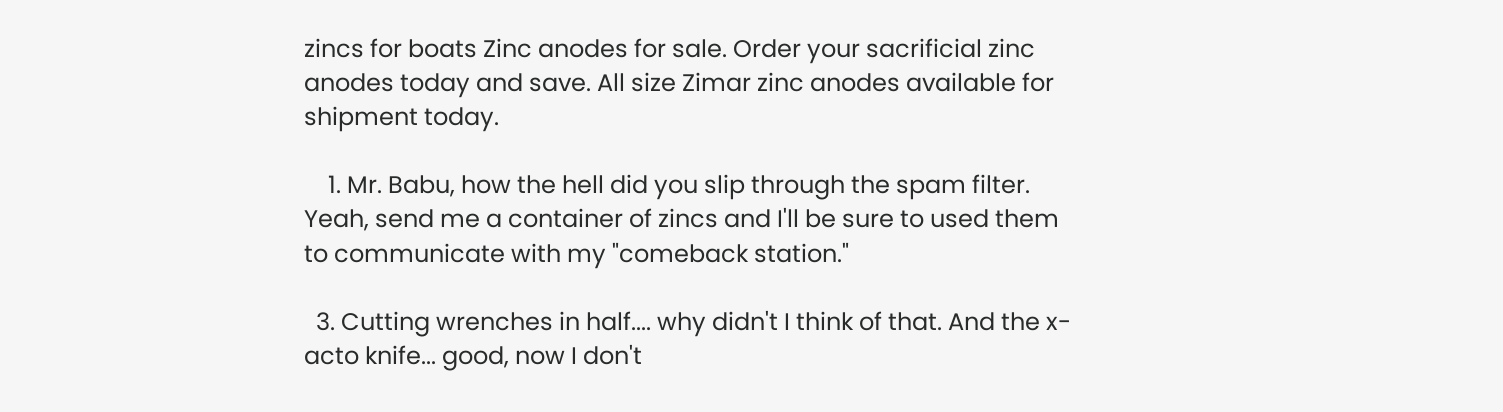zincs for boats Zinc anodes for sale. Order your sacrificial zinc anodes today and save. All size Zimar zinc anodes available for shipment today.

    1. Mr. Babu, how the hell did you slip through the spam filter. Yeah, send me a container of zincs and I'll be sure to used them to communicate with my "comeback station."

  3. Cutting wrenches in half.... why didn't I think of that. And the x-acto knife... good, now I don't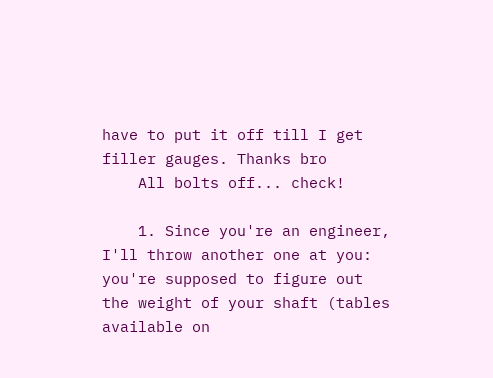have to put it off till I get filler gauges. Thanks bro
    All bolts off... check!

    1. Since you're an engineer, I'll throw another one at you: you're supposed to figure out the weight of your shaft (tables available on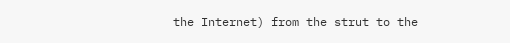the Internet) from the strut to the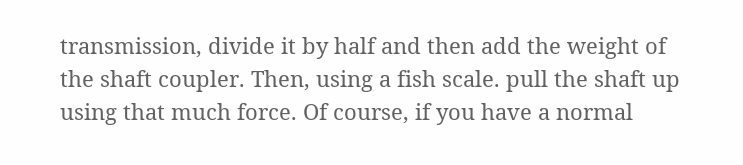transmission, divide it by half and then add the weight of the shaft coupler. Then, using a fish scale. pull the shaft up using that much force. Of course, if you have a normal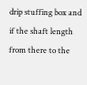drip stuffing box and if the shaft length from there to the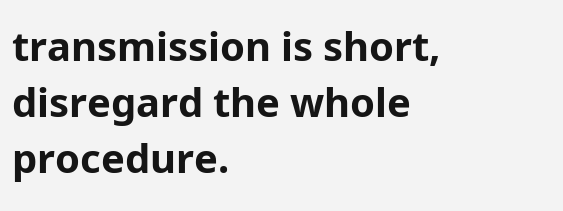transmission is short, disregard the whole procedure.